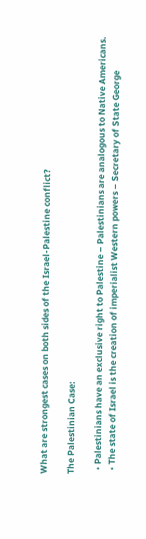What are strongest cases on both sides of the Israel-Palestine conflict?

The Palestinian Case:

  • Palestinians have an exclusive right to Palestine – Palestinians are analogous to Native Americans.
  • The state of Israel is the creation of imperialist Western powers – Secretary of State George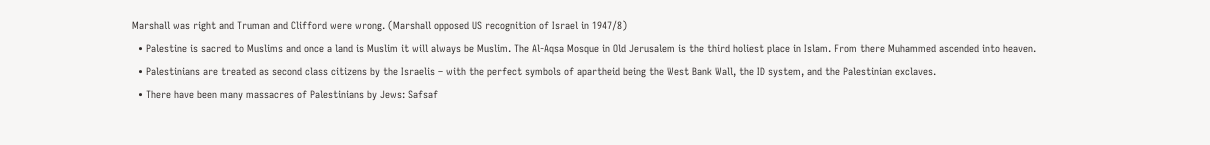Marshall was right and Truman and Clifford were wrong. (Marshall opposed US recognition of Israel in 1947/8)
  • Palestine is sacred to Muslims and once a land is Muslim it will always be Muslim. The Al-Aqsa Mosque in Old Jerusalem is the third holiest place in Islam. From there Muhammed ascended into heaven.
  • Palestinians are treated as second class citizens by the Israelis – with the perfect symbols of apartheid being the West Bank Wall, the ID system, and the Palestinian exclaves.
  • There have been many massacres of Palestinians by Jews: Safsaf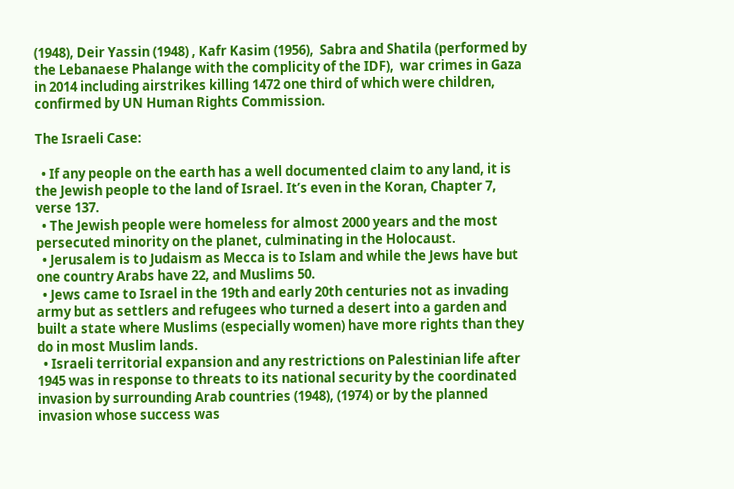(1948), Deir Yassin (1948) , Kafr Kasim (1956),  Sabra and Shatila (performed by the Lebanaese Phalange with the complicity of the IDF),  war crimes in Gaza in 2014 including airstrikes killing 1472 one third of which were children, confirmed by UN Human Rights Commission.

The Israeli Case:

  • If any people on the earth has a well documented claim to any land, it is the Jewish people to the land of Israel. It’s even in the Koran, Chapter 7, verse 137.
  • The Jewish people were homeless for almost 2000 years and the most persecuted minority on the planet, culminating in the Holocaust.
  • Jerusalem is to Judaism as Mecca is to Islam and while the Jews have but one country Arabs have 22, and Muslims 50.
  • Jews came to Israel in the 19th and early 20th centuries not as invading army but as settlers and refugees who turned a desert into a garden and built a state where Muslims (especially women) have more rights than they do in most Muslim lands.
  • Israeli territorial expansion and any restrictions on Palestinian life after 1945 was in response to threats to its national security by the coordinated invasion by surrounding Arab countries (1948), (1974) or by the planned invasion whose success was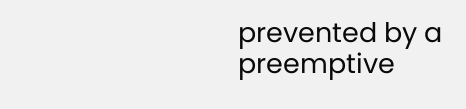prevented by a preemptive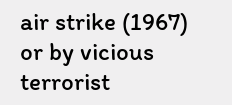air strike (1967) or by vicious terrorist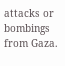attacks or bombings from Gaza.